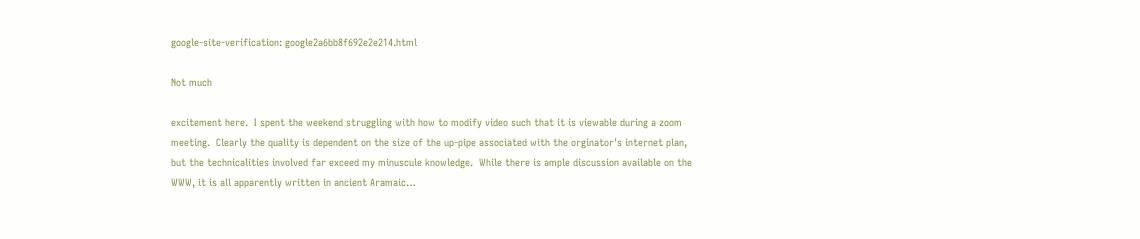google-site-verification: google2a6bb8f692e2e214.html

Not much

excitement here.  I spent the weekend struggling with how to modify video such that it is viewable during a zoom meeting.  Clearly the quality is dependent on the size of the up-pipe associated with the orginator's internet plan, but the technicalities involved far exceed my minuscule knowledge.  While there is ample discussion available on the WWW, it is all apparently written in ancient Aramaic…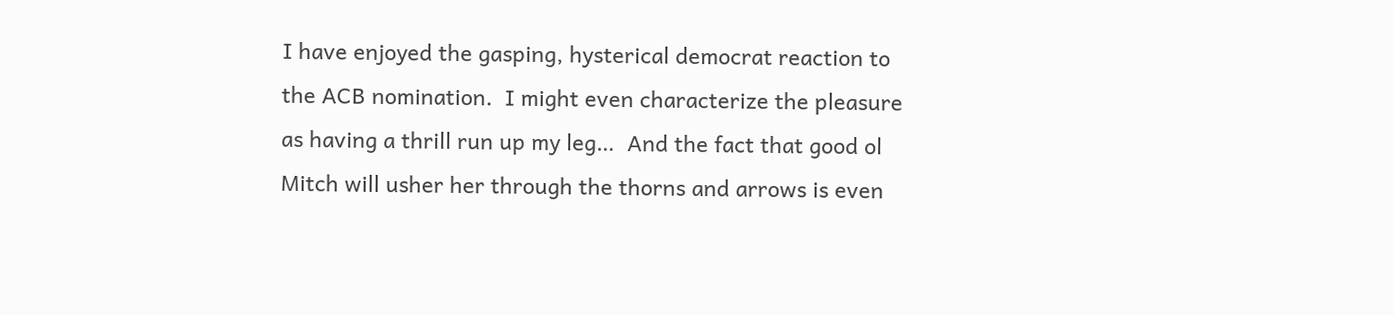I have enjoyed the gasping, hysterical democrat reaction to the ACB nomination.  I might even characterize the pleasure as having a thrill run up my leg…  And the fact that good ol Mitch will usher her through the thorns and arrows is even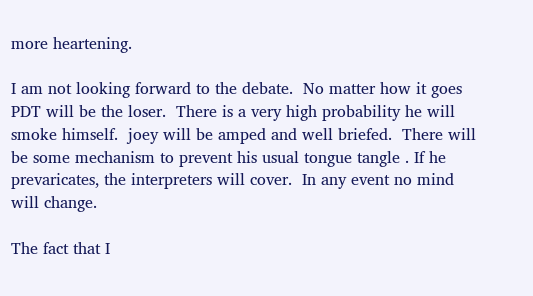more heartening.

I am not looking forward to the debate.  No matter how it goes PDT will be the loser.  There is a very high probability he will smoke himself.  joey will be amped and well briefed.  There will be some mechanism to prevent his usual tongue tangle . If he prevaricates, the interpreters will cover.  In any event no mind will change.

The fact that I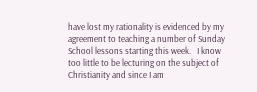have lost my rationality is evidenced by my agreement to teaching a number of Sunday School lessons starting this week.   I know too little to be lecturing on the subject of Christianity and since I am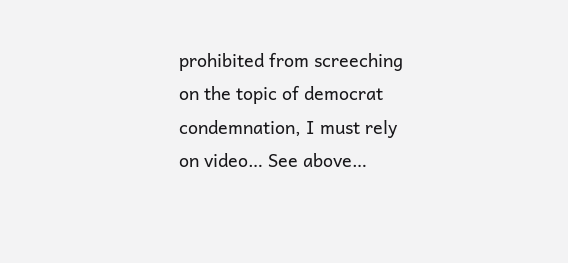prohibited from screeching on the topic of democrat condemnation, I must rely on video… See above…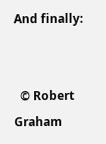And finally:


  © Robert Graham